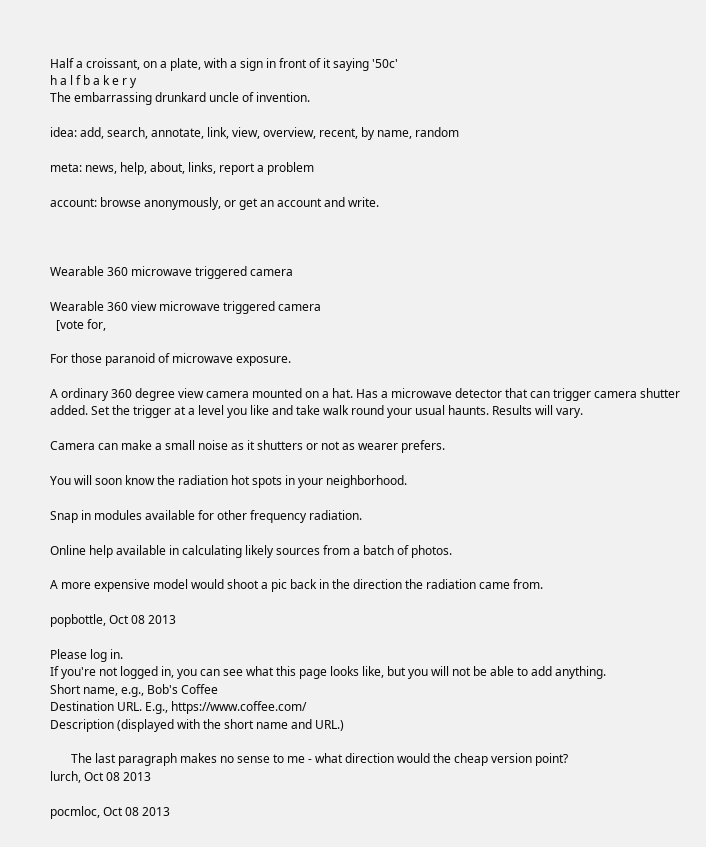Half a croissant, on a plate, with a sign in front of it saying '50c'
h a l f b a k e r y
The embarrassing drunkard uncle of invention.

idea: add, search, annotate, link, view, overview, recent, by name, random

meta: news, help, about, links, report a problem

account: browse anonymously, or get an account and write.



Wearable 360 microwave triggered camera

Wearable 360 view microwave triggered camera
  [vote for,

For those paranoid of microwave exposure.

A ordinary 360 degree view camera mounted on a hat. Has a microwave detector that can trigger camera shutter added. Set the trigger at a level you like and take walk round your usual haunts. Results will vary.

Camera can make a small noise as it shutters or not as wearer prefers.

You will soon know the radiation hot spots in your neighborhood.

Snap in modules available for other frequency radiation.

Online help available in calculating likely sources from a batch of photos.

A more expensive model would shoot a pic back in the direction the radiation came from.

popbottle, Oct 08 2013

Please log in.
If you're not logged in, you can see what this page looks like, but you will not be able to add anything.
Short name, e.g., Bob's Coffee
Destination URL. E.g., https://www.coffee.com/
Description (displayed with the short name and URL.)

       The last paragraph makes no sense to me - what direction would the cheap version point?
lurch, Oct 08 2013

pocmloc, Oct 08 2013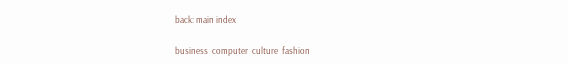back: main index

business  computer  culture  fashion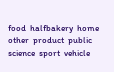food  halfbakery  home  other  product  public  science  sport  vehicle